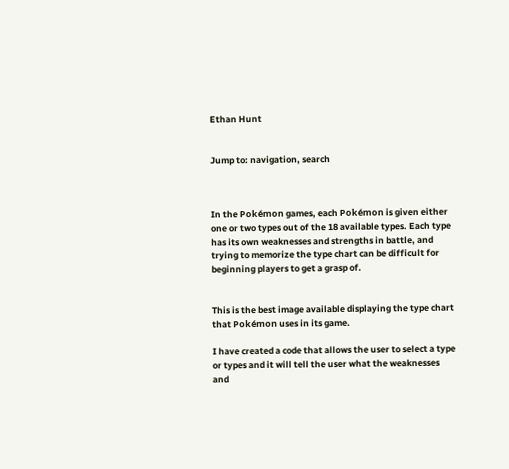Ethan Hunt


Jump to: navigation, search



In the Pokémon games, each Pokémon is given either one or two types out of the 18 available types. Each type has its own weaknesses and strengths in battle, and trying to memorize the type chart can be difficult for beginning players to get a grasp of.


This is the best image available displaying the type chart that Pokémon uses in its game.

I have created a code that allows the user to select a type or types and it will tell the user what the weaknesses and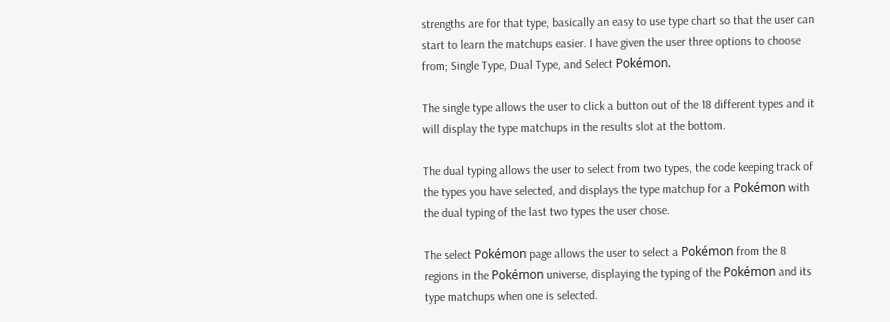strengths are for that type, basically an easy to use type chart so that the user can start to learn the matchups easier. I have given the user three options to choose from; Single Type, Dual Type, and Select Pokémon.

The single type allows the user to click a button out of the 18 different types and it will display the type matchups in the results slot at the bottom.

The dual typing allows the user to select from two types, the code keeping track of the types you have selected, and displays the type matchup for a Pokémon with the dual typing of the last two types the user chose.

The select Pokémon page allows the user to select a Pokémon from the 8 regions in the Pokémon universe, displaying the typing of the Pokémon and its type matchups when one is selected.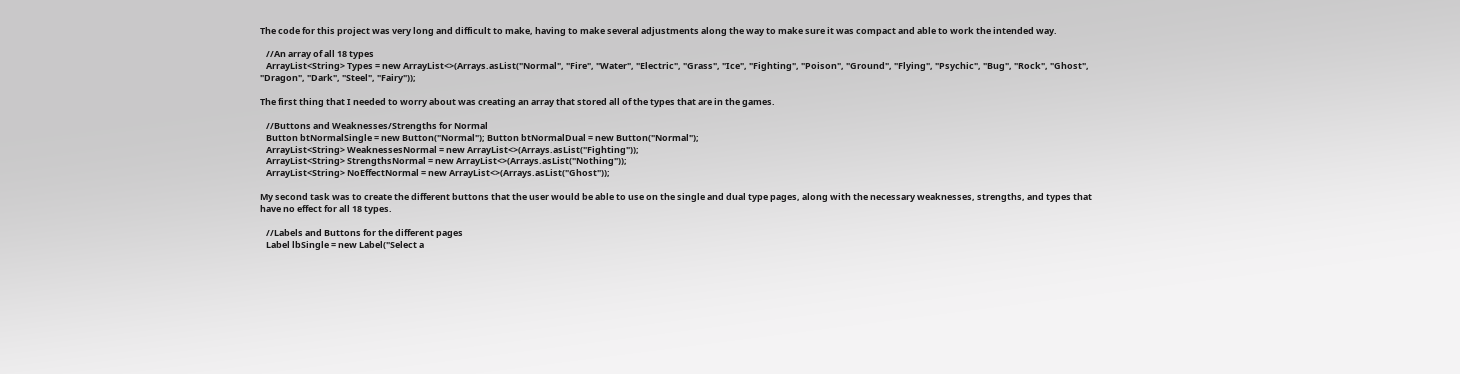The code for this project was very long and difficult to make, having to make several adjustments along the way to make sure it was compact and able to work the intended way.

   //An array of all 18 types
   ArrayList<String> Types = new ArrayList<>(Arrays.asList("Normal", "Fire", "Water", "Electric", "Grass", "Ice", "Fighting", "Poison", "Ground", "Flying", "Psychic", "Bug", "Rock", "Ghost", "Dragon", "Dark", "Steel", "Fairy"));

The first thing that I needed to worry about was creating an array that stored all of the types that are in the games.

   //Buttons and Weaknesses/Strengths for Normal
   Button btNormalSingle = new Button("Normal"); Button btNormalDual = new Button("Normal");
   ArrayList<String> WeaknessesNormal = new ArrayList<>(Arrays.asList("Fighting"));
   ArrayList<String> StrengthsNormal = new ArrayList<>(Arrays.asList("Nothing"));
   ArrayList<String> NoEffectNormal = new ArrayList<>(Arrays.asList("Ghost"));

My second task was to create the different buttons that the user would be able to use on the single and dual type pages, along with the necessary weaknesses, strengths, and types that have no effect for all 18 types.

   //Labels and Buttons for the different pages
   Label lbSingle = new Label("Select a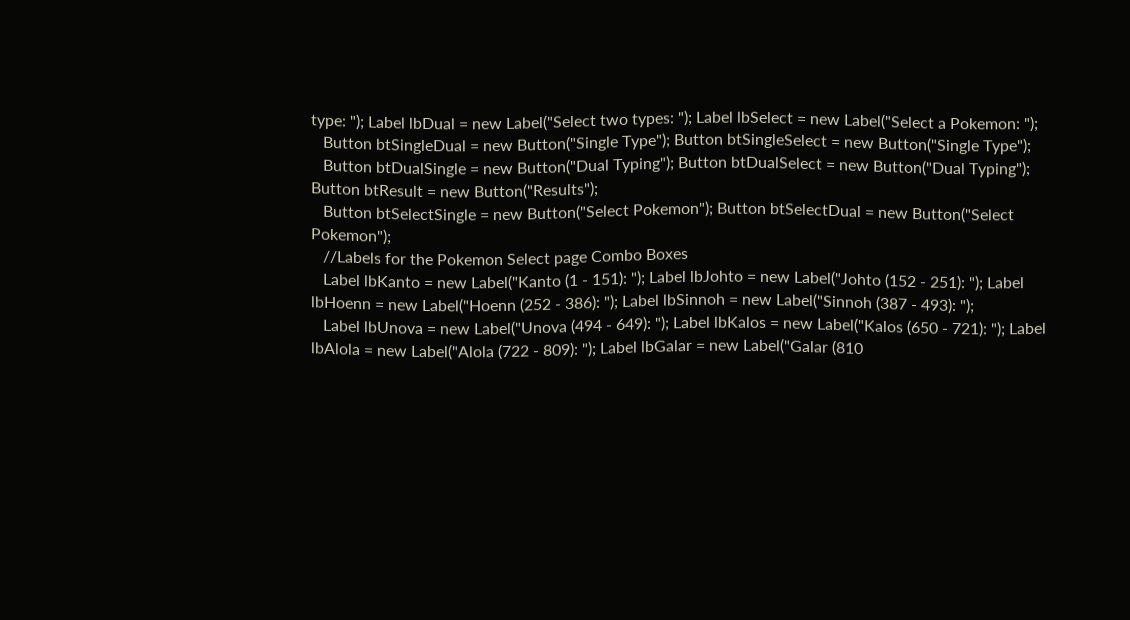type: "); Label lbDual = new Label("Select two types: "); Label lbSelect = new Label("Select a Pokemon: ");
   Button btSingleDual = new Button("Single Type"); Button btSingleSelect = new Button("Single Type");
   Button btDualSingle = new Button("Dual Typing"); Button btDualSelect = new Button("Dual Typing"); Button btResult = new Button("Results");
   Button btSelectSingle = new Button("Select Pokemon"); Button btSelectDual = new Button("Select Pokemon");
   //Labels for the Pokemon Select page Combo Boxes
   Label lbKanto = new Label("Kanto (1 - 151): "); Label lbJohto = new Label("Johto (152 - 251): "); Label lbHoenn = new Label("Hoenn (252 - 386): "); Label lbSinnoh = new Label("Sinnoh (387 - 493): ");
   Label lbUnova = new Label("Unova (494 - 649): "); Label lbKalos = new Label("Kalos (650 - 721): "); Label lbAlola = new Label("Alola (722 - 809): "); Label lbGalar = new Label("Galar (810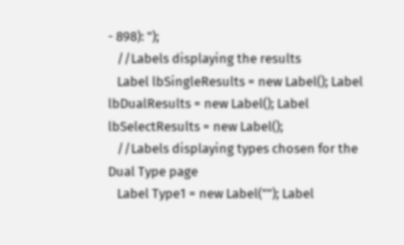- 898): ");
   //Labels displaying the results
   Label lbSingleResults = new Label(); Label lbDualResults = new Label(); Label lbSelectResults = new Label();
   //Labels displaying types chosen for the Dual Type page
   Label Type1 = new Label(""); Label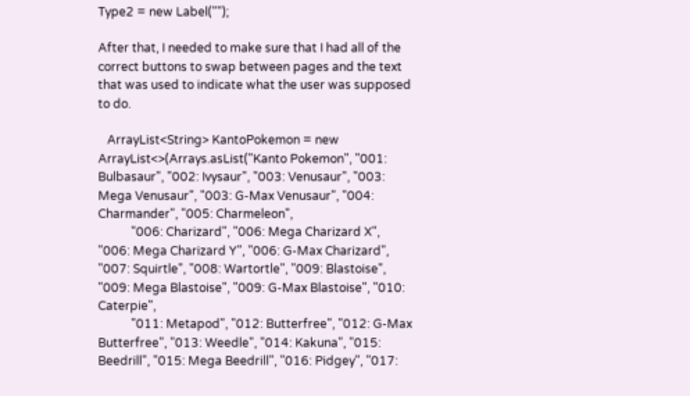Type2 = new Label("");

After that, I needed to make sure that I had all of the correct buttons to swap between pages and the text that was used to indicate what the user was supposed to do.

   ArrayList<String> KantoPokemon = new ArrayList<>(Arrays.asList("Kanto Pokemon", "001: Bulbasaur", "002: Ivysaur", "003: Venusaur", "003: Mega Venusaur", "003: G-Max Venusaur", "004: Charmander", "005: Charmeleon",
           "006: Charizard", "006: Mega Charizard X", "006: Mega Charizard Y", "006: G-Max Charizard", "007: Squirtle", "008: Wartortle", "009: Blastoise", "009: Mega Blastoise", "009: G-Max Blastoise", "010: Caterpie",
           "011: Metapod", "012: Butterfree", "012: G-Max Butterfree", "013: Weedle", "014: Kakuna", "015: Beedrill", "015: Mega Beedrill", "016: Pidgey", "017: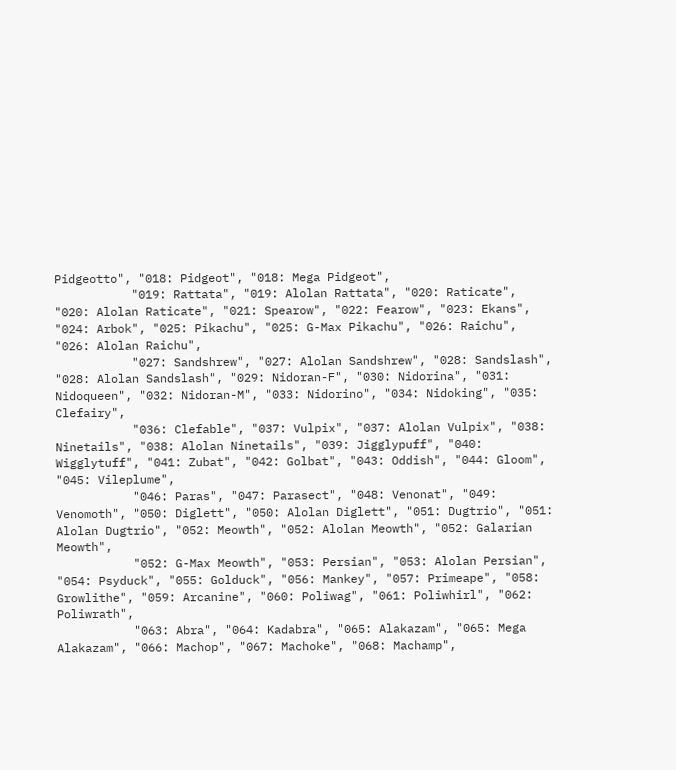Pidgeotto", "018: Pidgeot", "018: Mega Pidgeot",
           "019: Rattata", "019: Alolan Rattata", "020: Raticate", "020: Alolan Raticate", "021: Spearow", "022: Fearow", "023: Ekans", "024: Arbok", "025: Pikachu", "025: G-Max Pikachu", "026: Raichu", "026: Alolan Raichu",
           "027: Sandshrew", "027: Alolan Sandshrew", "028: Sandslash", "028: Alolan Sandslash", "029: Nidoran-F", "030: Nidorina", "031: Nidoqueen", "032: Nidoran-M", "033: Nidorino", "034: Nidoking", "035: Clefairy",
           "036: Clefable", "037: Vulpix", "037: Alolan Vulpix", "038: Ninetails", "038: Alolan Ninetails", "039: Jigglypuff", "040: Wigglytuff", "041: Zubat", "042: Golbat", "043: Oddish", "044: Gloom", "045: Vileplume",
           "046: Paras", "047: Parasect", "048: Venonat", "049: Venomoth", "050: Diglett", "050: Alolan Diglett", "051: Dugtrio", "051: Alolan Dugtrio", "052: Meowth", "052: Alolan Meowth", "052: Galarian Meowth",
           "052: G-Max Meowth", "053: Persian", "053: Alolan Persian", "054: Psyduck", "055: Golduck", "056: Mankey", "057: Primeape", "058: Growlithe", "059: Arcanine", "060: Poliwag", "061: Poliwhirl", "062: Poliwrath",
           "063: Abra", "064: Kadabra", "065: Alakazam", "065: Mega Alakazam", "066: Machop", "067: Machoke", "068: Machamp",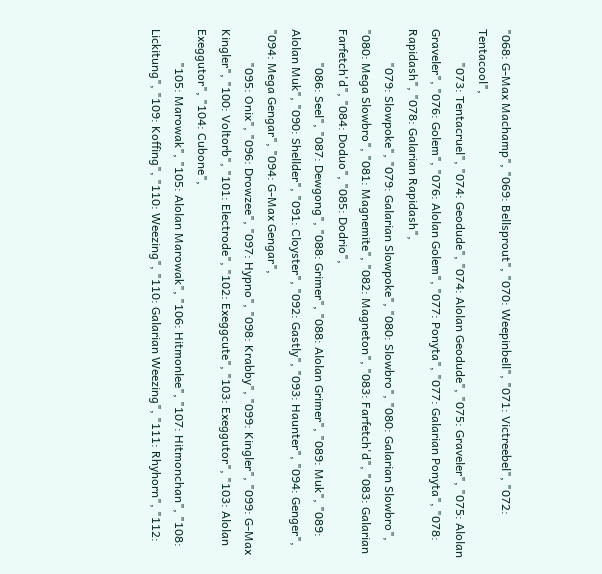"068: G-Max Machamp", "069: Bellsprout", "070: Weepinbell", "071: Victreebel", "072: Tentacool",
           "073: Tentacruel", "074: Geodude", "074: Alolan Geodude", "075: Graveler", "075: Alolan Graveler", "076: Golem", "076: Alolan Golem", "077: Ponyta", "077: Galarian Ponyta", "078: Rapidash", "078: Galarian Rapidash",
           "079: Slowpoke", "079: Galarian Slowpoke", "080: Slowbro", "080: Galarian Slowbro", "080: Mega Slowbro", "081: Magnemite", "082: Magneton", "083: Farfetch'd", "083: Galarian Farfetch'd", "084: Doduo", "085: Dodrio",
           "086: Seel", "087: Dewgong", "088: Grimer", "088: Alolan Grimer", "089: Muk", "089: Alolan Muk", "090: Shellder", "091: Cloyster", "092: Gastly", "093: Haunter", "094: Genger", "094: Mega Gengar", "094: G-Max Gengar",
           "095: Onix", "096: Drowzee", "097: Hypno", "098: Krabby", "099: Kingler", "099: G-Max Kingler", "100: Voltorb", "101: Electrode", "102: Exeggcute", "103: Exeggutor", "103: Alolan Exeggutor", "104: Cubone",
           "105: Marowak", "105: Alolan Marowak", "106: Hitmonlee", "107: Hitmonchan", "108: Lickitung", "109: Koffing", "110: Weezing", "110: Galarian Weezing", "111: Rhyhorn", "112: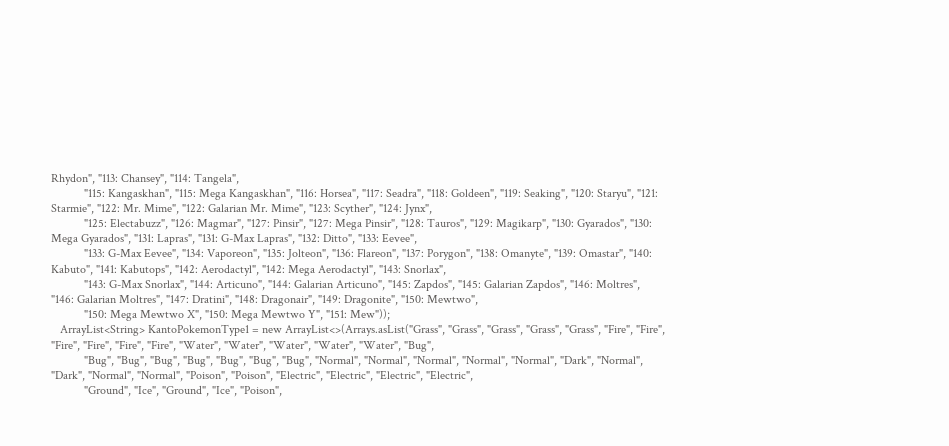Rhydon", "113: Chansey", "114: Tangela",
           "115: Kangaskhan", "115: Mega Kangaskhan", "116: Horsea", "117: Seadra", "118: Goldeen", "119: Seaking", "120: Staryu", "121: Starmie", "122: Mr. Mime", "122: Galarian Mr. Mime", "123: Scyther", "124: Jynx",
           "125: Electabuzz", "126: Magmar", "127: Pinsir", "127: Mega Pinsir", "128: Tauros", "129: Magikarp", "130: Gyarados", "130: Mega Gyarados", "131: Lapras", "131: G-Max Lapras", "132: Ditto", "133: Eevee",
           "133: G-Max Eevee", "134: Vaporeon", "135: Jolteon", "136: Flareon", "137: Porygon", "138: Omanyte", "139: Omastar", "140: Kabuto", "141: Kabutops", "142: Aerodactyl", "142: Mega Aerodactyl", "143: Snorlax",
           "143: G-Max Snorlax", "144: Articuno", "144: Galarian Articuno", "145: Zapdos", "145: Galarian Zapdos", "146: Moltres", "146: Galarian Moltres", "147: Dratini", "148: Dragonair", "149: Dragonite", "150: Mewtwo",
           "150: Mega Mewtwo X", "150: Mega Mewtwo Y", "151: Mew"));
   ArrayList<String> KantoPokemonType1 = new ArrayList<>(Arrays.asList("Grass", "Grass", "Grass", "Grass", "Grass", "Fire", "Fire", "Fire", "Fire", "Fire", "Fire", "Water", "Water", "Water", "Water", "Water", "Bug",
           "Bug", "Bug", "Bug", "Bug", "Bug", "Bug", "Bug", "Normal", "Normal", "Normal", "Normal", "Normal", "Dark", "Normal", "Dark", "Normal", "Normal", "Poison", "Poison", "Electric", "Electric", "Electric", "Electric",
           "Ground", "Ice", "Ground", "Ice", "Poison",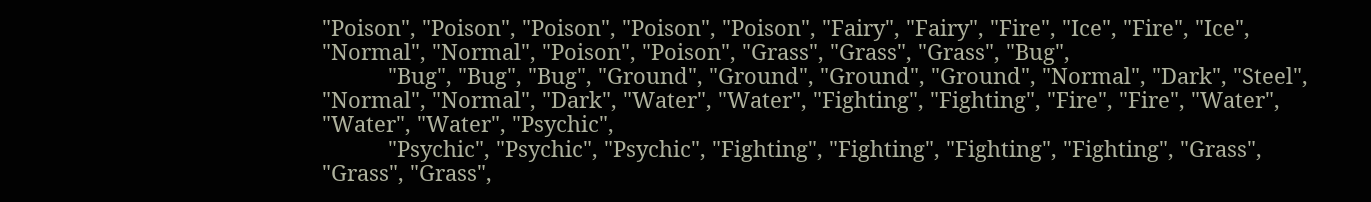"Poison", "Poison", "Poison", "Poison", "Poison", "Fairy", "Fairy", "Fire", "Ice", "Fire", "Ice", "Normal", "Normal", "Poison", "Poison", "Grass", "Grass", "Grass", "Bug",
           "Bug", "Bug", "Bug", "Ground", "Ground", "Ground", "Ground", "Normal", "Dark", "Steel", "Normal", "Normal", "Dark", "Water", "Water", "Fighting", "Fighting", "Fire", "Fire", "Water", "Water", "Water", "Psychic",
           "Psychic", "Psychic", "Psychic", "Fighting", "Fighting", "Fighting", "Fighting", "Grass", "Grass", "Grass",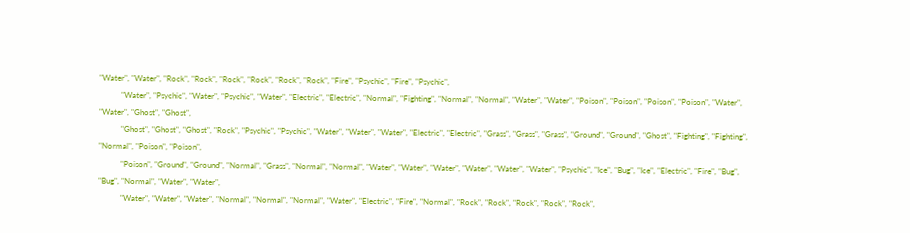"Water", "Water", "Rock", "Rock", "Rock", "Rock", "Rock", "Rock", "Fire", "Psychic", "Fire", "Psychic",
           "Water", "Psychic", "Water", "Psychic", "Water", "Electric", "Electric", "Normal", "Fighting", "Normal", "Normal", "Water", "Water", "Poison", "Poison", "Poison", "Poison", "Water", "Water", "Ghost", "Ghost",
           "Ghost", "Ghost", "Ghost", "Rock", "Psychic", "Psychic", "Water", "Water", "Water", "Electric", "Electric", "Grass", "Grass", "Grass", "Ground", "Ground", "Ghost", "Fighting", "Fighting", "Normal", "Poison", "Poison",
           "Poison", "Ground", "Ground", "Normal", "Grass", "Normal", "Normal", "Water", "Water", "Water", "Water", "Water", "Water", "Psychic", "Ice", "Bug", "Ice", "Electric", "Fire", "Bug", "Bug", "Normal", "Water", "Water",
           "Water", "Water", "Water", "Normal", "Normal", "Normal", "Water", "Electric", "Fire", "Normal", "Rock", "Rock", "Rock", "Rock", "Rock",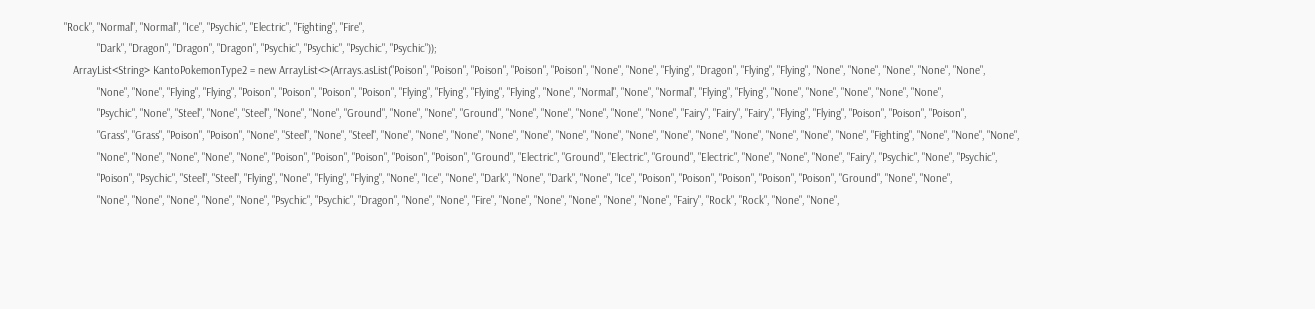"Rock", "Normal", "Normal", "Ice", "Psychic", "Electric", "Fighting", "Fire",
           "Dark", "Dragon", "Dragon", "Dragon", "Psychic", "Psychic", "Psychic", "Psychic"));
   ArrayList<String> KantoPokemonType2 = new ArrayList<>(Arrays.asList("Poison", "Poison", "Poison", "Poison", "Poison", "None", "None", "Flying", "Dragon", "Flying", "Flying", "None", "None", "None", "None", "None",
           "None", "None", "Flying", "Flying", "Poison", "Poison", "Poison", "Poison", "Flying", "Flying", "Flying", "Flying", "None", "Normal", "None", "Normal", "Flying", "Flying", "None", "None", "None", "None", "None",
           "Psychic", "None", "Steel", "None", "Steel", "None", "None", "Ground", "None", "None", "Ground", "None", "None", "None", "None", "None", "Fairy", "Fairy", "Fairy", "Flying", "Flying", "Poison", "Poison", "Poison",
           "Grass", "Grass", "Poison", "Poison", "None", "Steel", "None", "Steel", "None", "None", "None", "None", "None", "None", "None", "None", "None", "None", "None", "None", "None", "None", "Fighting", "None", "None", "None",
           "None", "None", "None", "None", "None", "Poison", "Poison", "Poison", "Poison", "Poison", "Ground", "Electric", "Ground", "Electric", "Ground", "Electric", "None", "None", "None", "Fairy", "Psychic", "None", "Psychic",
           "Poison", "Psychic", "Steel", "Steel", "Flying", "None", "Flying", "Flying", "None", "Ice", "None", "Dark", "None", "Dark", "None", "Ice", "Poison", "Poison", "Poison", "Poison", "Poison", "Ground", "None", "None",
           "None", "None", "None", "None", "None", "Psychic", "Psychic", "Dragon", "None", "None", "Fire", "None", "None", "None", "None", "None", "Fairy", "Rock", "Rock", "None", "None",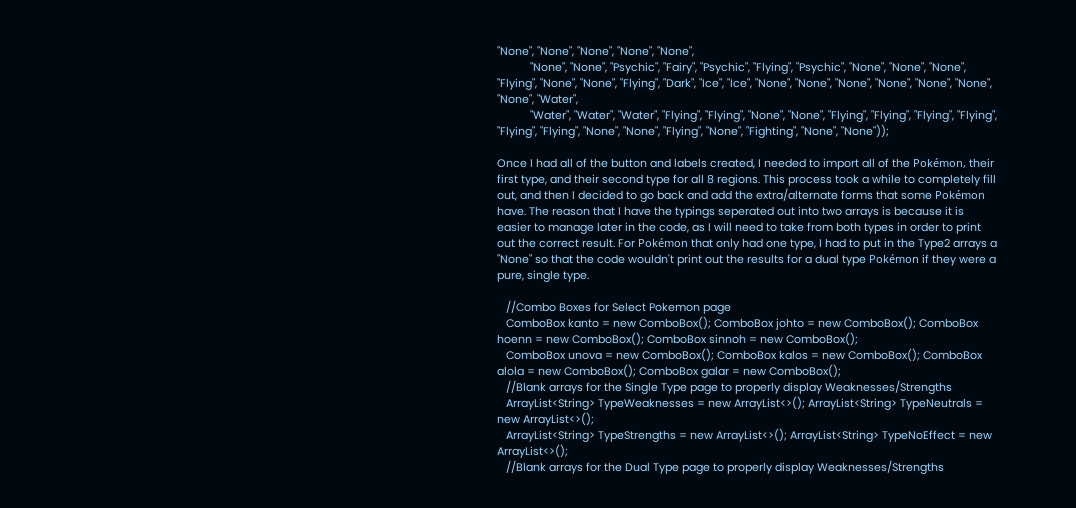"None", "None", "None", "None", "None",
           "None", "None", "Psychic", "Fairy", "Psychic", "Flying", "Psychic", "None", "None", "None", "Flying", "None", "None", "Flying", "Dark", "Ice", "Ice", "None", "None", "None", "None", "None", "None", "None", "Water",
           "Water", "Water", "Water", "Flying", "Flying", "None", "None", "Flying", "Flying", "Flying", "Flying", "Flying", "Flying", "None", "None", "Flying", "None", "Fighting", "None", "None"));

Once I had all of the button and labels created, I needed to import all of the Pokémon, their first type, and their second type for all 8 regions. This process took a while to completely fill out, and then I decided to go back and add the extra/alternate forms that some Pokémon have. The reason that I have the typings seperated out into two arrays is because it is easier to manage later in the code, as I will need to take from both types in order to print out the correct result. For Pokémon that only had one type, I had to put in the Type2 arrays a "None" so that the code wouldn't print out the results for a dual type Pokémon if they were a pure, single type.

   //Combo Boxes for Select Pokemon page
   ComboBox kanto = new ComboBox(); ComboBox johto = new ComboBox(); ComboBox hoenn = new ComboBox(); ComboBox sinnoh = new ComboBox();
   ComboBox unova = new ComboBox(); ComboBox kalos = new ComboBox(); ComboBox alola = new ComboBox(); ComboBox galar = new ComboBox();
   //Blank arrays for the Single Type page to properly display Weaknesses/Strengths
   ArrayList<String> TypeWeaknesses = new ArrayList<>(); ArrayList<String> TypeNeutrals = new ArrayList<>();
   ArrayList<String> TypeStrengths = new ArrayList<>(); ArrayList<String> TypeNoEffect = new ArrayList<>();
   //Blank arrays for the Dual Type page to properly display Weaknesses/Strengths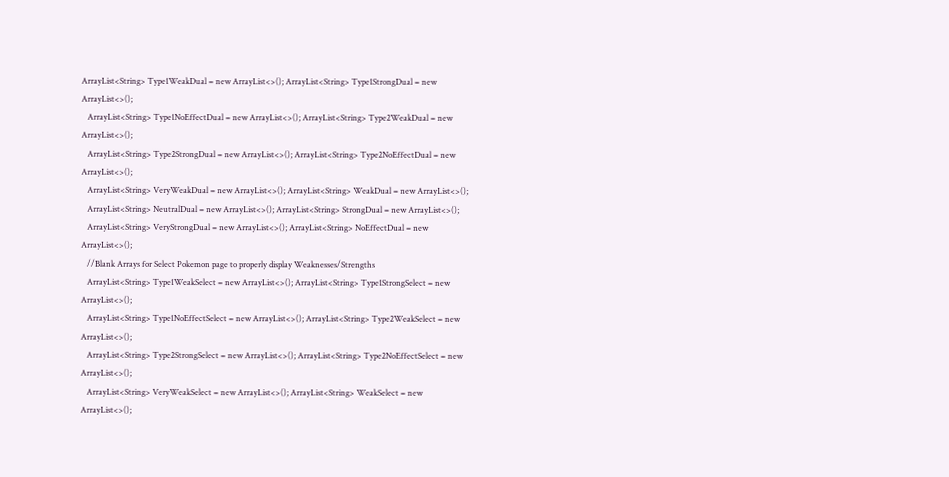ArrayList<String> Type1WeakDual = new ArrayList<>(); ArrayList<String> Type1StrongDual = new ArrayList<>();
   ArrayList<String> Type1NoEffectDual = new ArrayList<>(); ArrayList<String> Type2WeakDual = new ArrayList<>();
   ArrayList<String> Type2StrongDual = new ArrayList<>(); ArrayList<String> Type2NoEffectDual = new ArrayList<>();
   ArrayList<String> VeryWeakDual = new ArrayList<>(); ArrayList<String> WeakDual = new ArrayList<>();
   ArrayList<String> NeutralDual = new ArrayList<>(); ArrayList<String> StrongDual = new ArrayList<>();
   ArrayList<String> VeryStrongDual = new ArrayList<>(); ArrayList<String> NoEffectDual = new ArrayList<>();
   //Blank Arrays for Select Pokemon page to properly display Weaknesses/Strengths
   ArrayList<String> Type1WeakSelect = new ArrayList<>(); ArrayList<String> Type1StrongSelect = new ArrayList<>();
   ArrayList<String> Type1NoEffectSelect = new ArrayList<>(); ArrayList<String> Type2WeakSelect = new ArrayList<>();
   ArrayList<String> Type2StrongSelect = new ArrayList<>(); ArrayList<String> Type2NoEffectSelect = new ArrayList<>();
   ArrayList<String> VeryWeakSelect = new ArrayList<>(); ArrayList<String> WeakSelect = new ArrayList<>();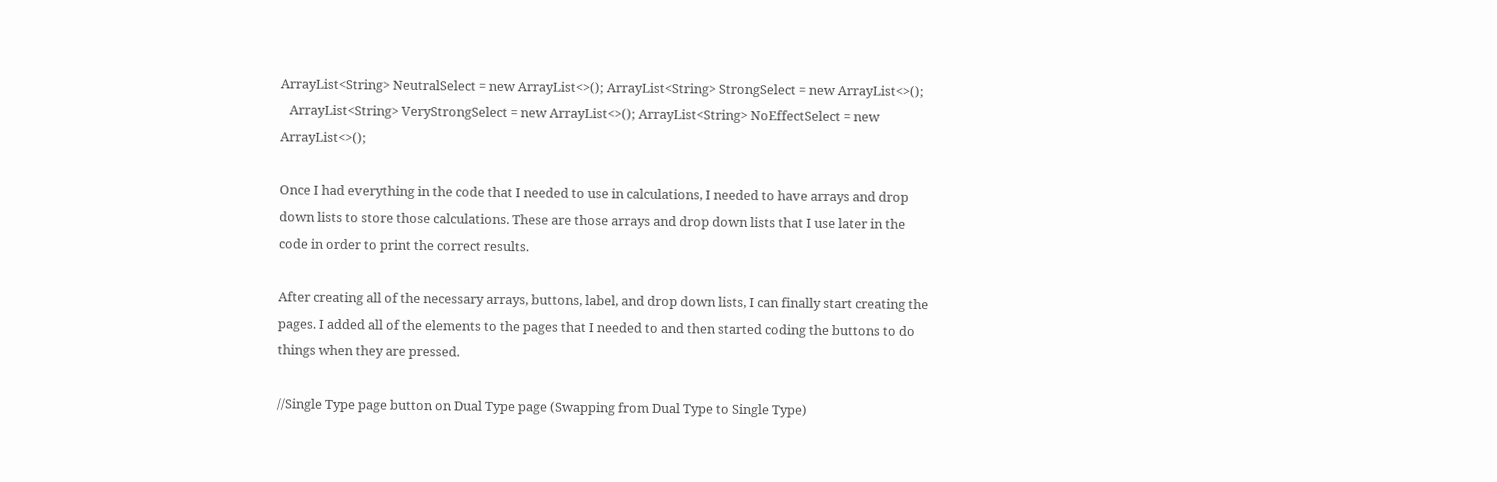ArrayList<String> NeutralSelect = new ArrayList<>(); ArrayList<String> StrongSelect = new ArrayList<>();
   ArrayList<String> VeryStrongSelect = new ArrayList<>(); ArrayList<String> NoEffectSelect = new ArrayList<>();

Once I had everything in the code that I needed to use in calculations, I needed to have arrays and drop down lists to store those calculations. These are those arrays and drop down lists that I use later in the code in order to print the correct results.

After creating all of the necessary arrays, buttons, label, and drop down lists, I can finally start creating the pages. I added all of the elements to the pages that I needed to and then started coding the buttons to do things when they are pressed.

//Single Type page button on Dual Type page (Swapping from Dual Type to Single Type)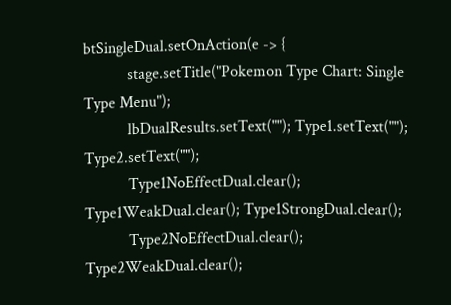btSingleDual.setOnAction(e -> {
           stage.setTitle("Pokemon Type Chart: Single Type Menu");
           lbDualResults.setText(""); Type1.setText(""); Type2.setText("");
           Type1NoEffectDual.clear(); Type1WeakDual.clear(); Type1StrongDual.clear();
           Type2NoEffectDual.clear(); Type2WeakDual.clear();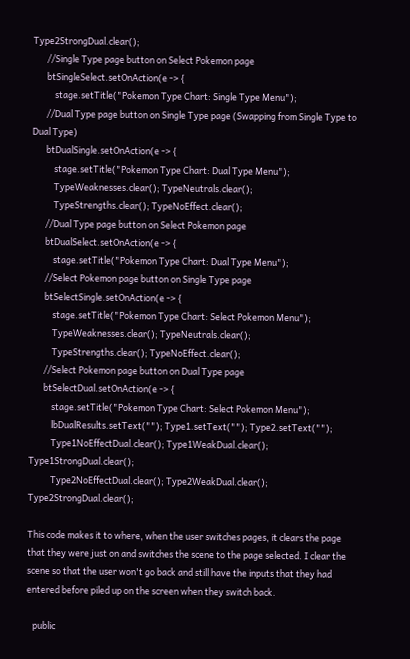Type2StrongDual.clear();
       //Single Type page button on Select Pokemon page
       btSingleSelect.setOnAction(e -> {
           stage.setTitle("Pokemon Type Chart: Single Type Menu");
       //Dual Type page button on Single Type page (Swapping from Single Type to Dual Type)
       btDualSingle.setOnAction(e -> {
           stage.setTitle("Pokemon Type Chart: Dual Type Menu");
           TypeWeaknesses.clear(); TypeNeutrals.clear();
           TypeStrengths.clear(); TypeNoEffect.clear();
       //Dual Type page button on Select Pokemon page
       btDualSelect.setOnAction(e -> {
           stage.setTitle("Pokemon Type Chart: Dual Type Menu");
       //Select Pokemon page button on Single Type page
       btSelectSingle.setOnAction(e -> {
           stage.setTitle("Pokemon Type Chart: Select Pokemon Menu");
           TypeWeaknesses.clear(); TypeNeutrals.clear();
           TypeStrengths.clear(); TypeNoEffect.clear();
       //Select Pokemon page button on Dual Type page
       btSelectDual.setOnAction(e -> {
           stage.setTitle("Pokemon Type Chart: Select Pokemon Menu");
           lbDualResults.setText(""); Type1.setText(""); Type2.setText("");
           Type1NoEffectDual.clear(); Type1WeakDual.clear(); Type1StrongDual.clear();
           Type2NoEffectDual.clear(); Type2WeakDual.clear(); Type2StrongDual.clear();

This code makes it to where, when the user switches pages, it clears the page that they were just on and switches the scene to the page selected. I clear the scene so that the user won't go back and still have the inputs that they had entered before piled up on the screen when they switch back.

   public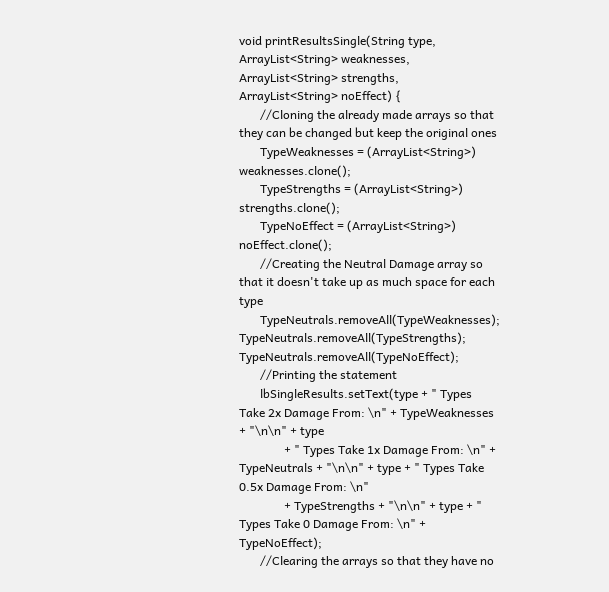void printResultsSingle(String type, ArrayList<String> weaknesses, ArrayList<String> strengths, ArrayList<String> noEffect) {
       //Cloning the already made arrays so that they can be changed but keep the original ones
       TypeWeaknesses = (ArrayList<String>) weaknesses.clone();
       TypeStrengths = (ArrayList<String>) strengths.clone();
       TypeNoEffect = (ArrayList<String>) noEffect.clone();
       //Creating the Neutral Damage array so that it doesn't take up as much space for each type
       TypeNeutrals.removeAll(TypeWeaknesses); TypeNeutrals.removeAll(TypeStrengths); TypeNeutrals.removeAll(TypeNoEffect);
       //Printing the statement
       lbSingleResults.setText(type + " Types Take 2x Damage From: \n" + TypeWeaknesses + "\n\n" + type
               + " Types Take 1x Damage From: \n" + TypeNeutrals + "\n\n" + type + " Types Take 0.5x Damage From: \n"
               + TypeStrengths + "\n\n" + type + " Types Take 0 Damage From: \n" + TypeNoEffect);
       //Clearing the arrays so that they have no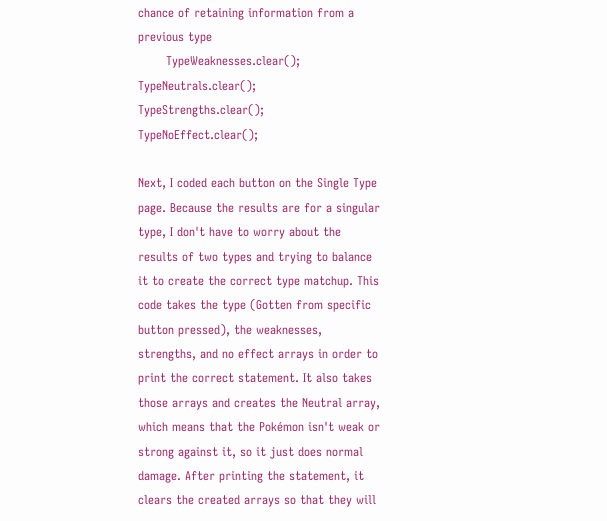chance of retaining information from a previous type
       TypeWeaknesses.clear(); TypeNeutrals.clear(); TypeStrengths.clear(); TypeNoEffect.clear();

Next, I coded each button on the Single Type page. Because the results are for a singular type, I don't have to worry about the results of two types and trying to balance it to create the correct type matchup. This code takes the type (Gotten from specific button pressed), the weaknesses, strengths, and no effect arrays in order to print the correct statement. It also takes those arrays and creates the Neutral array, which means that the Pokémon isn't weak or strong against it, so it just does normal damage. After printing the statement, it clears the created arrays so that they will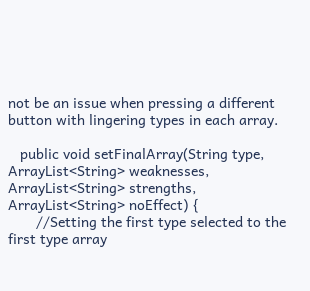not be an issue when pressing a different button with lingering types in each array.

   public void setFinalArray(String type, ArrayList<String> weaknesses, ArrayList<String> strengths, ArrayList<String> noEffect) {
       //Setting the first type selected to the first type array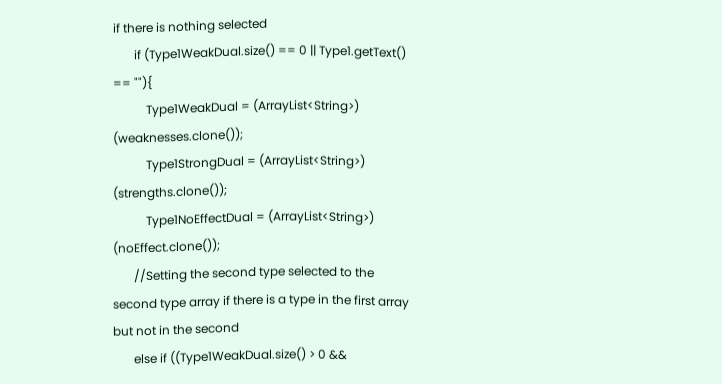if there is nothing selected
       if (Type1WeakDual.size() == 0 || Type1.getText() == ""){
           Type1WeakDual = (ArrayList<String>) (weaknesses.clone());
           Type1StrongDual = (ArrayList<String>) (strengths.clone());
           Type1NoEffectDual = (ArrayList<String>) (noEffect.clone());
       //Setting the second type selected to the second type array if there is a type in the first array but not in the second
       else if ((Type1WeakDual.size() > 0 &&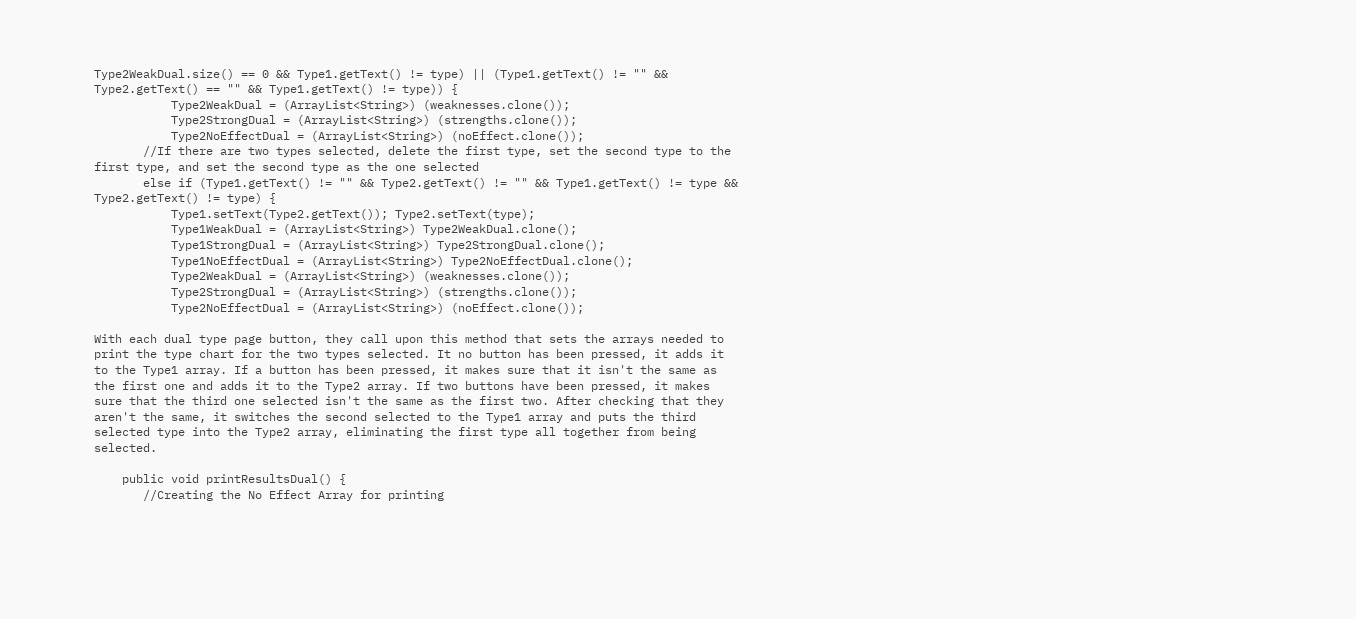Type2WeakDual.size() == 0 && Type1.getText() != type) || (Type1.getText() != "" && Type2.getText() == "" && Type1.getText() != type)) {
           Type2WeakDual = (ArrayList<String>) (weaknesses.clone());
           Type2StrongDual = (ArrayList<String>) (strengths.clone());
           Type2NoEffectDual = (ArrayList<String>) (noEffect.clone());
       //If there are two types selected, delete the first type, set the second type to the first type, and set the second type as the one selected
       else if (Type1.getText() != "" && Type2.getText() != "" && Type1.getText() != type && Type2.getText() != type) {
           Type1.setText(Type2.getText()); Type2.setText(type);
           Type1WeakDual = (ArrayList<String>) Type2WeakDual.clone();
           Type1StrongDual = (ArrayList<String>) Type2StrongDual.clone();
           Type1NoEffectDual = (ArrayList<String>) Type2NoEffectDual.clone();
           Type2WeakDual = (ArrayList<String>) (weaknesses.clone());
           Type2StrongDual = (ArrayList<String>) (strengths.clone());
           Type2NoEffectDual = (ArrayList<String>) (noEffect.clone());

With each dual type page button, they call upon this method that sets the arrays needed to print the type chart for the two types selected. It no button has been pressed, it adds it to the Type1 array. If a button has been pressed, it makes sure that it isn't the same as the first one and adds it to the Type2 array. If two buttons have been pressed, it makes sure that the third one selected isn't the same as the first two. After checking that they aren't the same, it switches the second selected to the Type1 array and puts the third selected type into the Type2 array, eliminating the first type all together from being selected.

    public void printResultsDual() {
       //Creating the No Effect Array for printing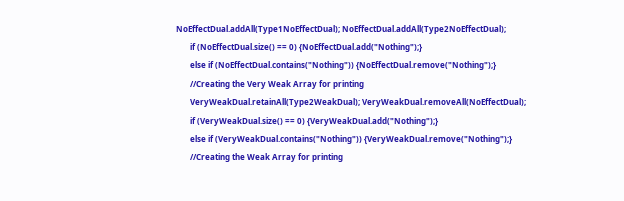NoEffectDual.addAll(Type1NoEffectDual); NoEffectDual.addAll(Type2NoEffectDual);
       if (NoEffectDual.size() == 0) {NoEffectDual.add("Nothing");}
       else if (NoEffectDual.contains("Nothing")) {NoEffectDual.remove("Nothing");}
       //Creating the Very Weak Array for printing
       VeryWeakDual.retainAll(Type2WeakDual); VeryWeakDual.removeAll(NoEffectDual);
       if (VeryWeakDual.size() == 0) {VeryWeakDual.add("Nothing");}
       else if (VeryWeakDual.contains("Nothing")) {VeryWeakDual.remove("Nothing");}
       //Creating the Weak Array for printing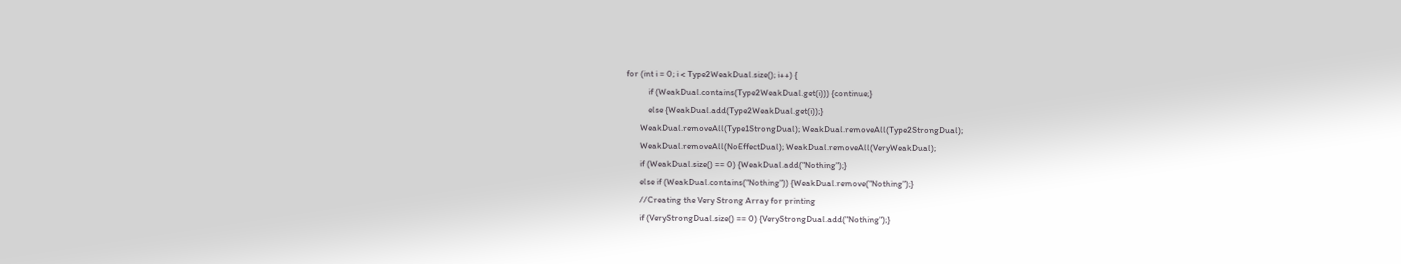for (int i = 0; i < Type2WeakDual.size(); i++) {
           if (WeakDual.contains(Type2WeakDual.get(i))) {continue;}
           else {WeakDual.add(Type2WeakDual.get(i));}
       WeakDual.removeAll(Type1StrongDual); WeakDual.removeAll(Type2StrongDual);
       WeakDual.removeAll(NoEffectDual); WeakDual.removeAll(VeryWeakDual);
       if (WeakDual.size() == 0) {WeakDual.add("Nothing");}
       else if (WeakDual.contains("Nothing")) {WeakDual.remove("Nothing");}
       //Creating the Very Strong Array for printing
       if (VeryStrongDual.size() == 0) {VeryStrongDual.add("Nothing");}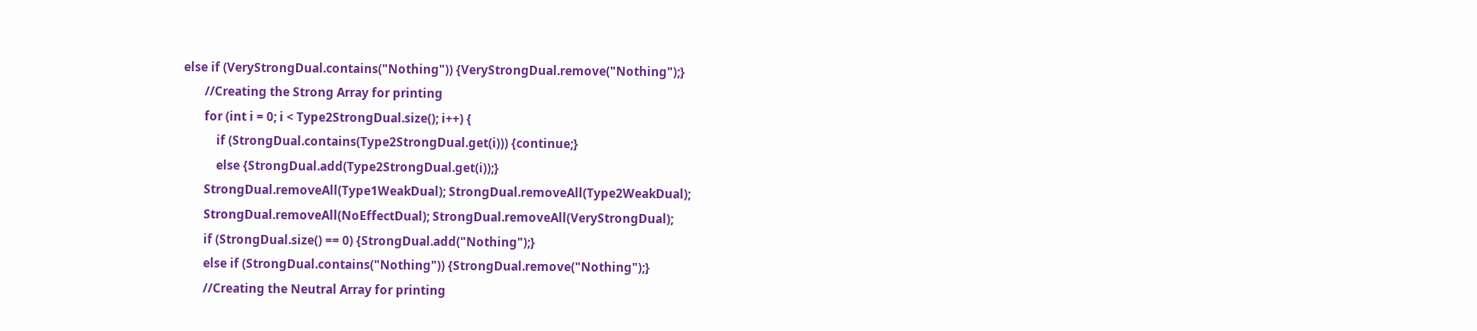else if (VeryStrongDual.contains("Nothing")) {VeryStrongDual.remove("Nothing");}
       //Creating the Strong Array for printing
       for (int i = 0; i < Type2StrongDual.size(); i++) {
           if (StrongDual.contains(Type2StrongDual.get(i))) {continue;}
           else {StrongDual.add(Type2StrongDual.get(i));}
       StrongDual.removeAll(Type1WeakDual); StrongDual.removeAll(Type2WeakDual);
       StrongDual.removeAll(NoEffectDual); StrongDual.removeAll(VeryStrongDual);
       if (StrongDual.size() == 0) {StrongDual.add("Nothing");}
       else if (StrongDual.contains("Nothing")) {StrongDual.remove("Nothing");}
       //Creating the Neutral Array for printing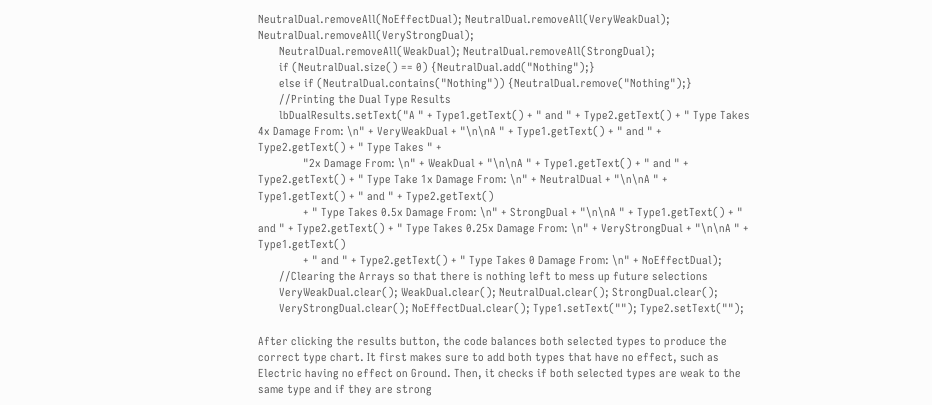NeutralDual.removeAll(NoEffectDual); NeutralDual.removeAll(VeryWeakDual); NeutralDual.removeAll(VeryStrongDual);
       NeutralDual.removeAll(WeakDual); NeutralDual.removeAll(StrongDual);
       if (NeutralDual.size() == 0) {NeutralDual.add("Nothing");}
       else if (NeutralDual.contains("Nothing")) {NeutralDual.remove("Nothing");}
       //Printing the Dual Type Results
       lbDualResults.setText("A " + Type1.getText() + " and " + Type2.getText() + " Type Takes 4x Damage From: \n" + VeryWeakDual + "\n\nA " + Type1.getText() + " and " + Type2.getText() + " Type Takes " +
               "2x Damage From: \n" + WeakDual + "\n\nA " + Type1.getText() + " and " + Type2.getText() + " Type Take 1x Damage From: \n" + NeutralDual + "\n\nA " + Type1.getText() + " and " + Type2.getText()
               + " Type Takes 0.5x Damage From: \n" + StrongDual + "\n\nA " + Type1.getText() + " and " + Type2.getText() + " Type Takes 0.25x Damage From: \n" + VeryStrongDual + "\n\nA " + Type1.getText()
               + " and " + Type2.getText() + " Type Takes 0 Damage From: \n" + NoEffectDual);
       //Clearing the Arrays so that there is nothing left to mess up future selections
       VeryWeakDual.clear(); WeakDual.clear(); NeutralDual.clear(); StrongDual.clear();
       VeryStrongDual.clear(); NoEffectDual.clear(); Type1.setText(""); Type2.setText("");

After clicking the results button, the code balances both selected types to produce the correct type chart. It first makes sure to add both types that have no effect, such as Electric having no effect on Ground. Then, it checks if both selected types are weak to the same type and if they are strong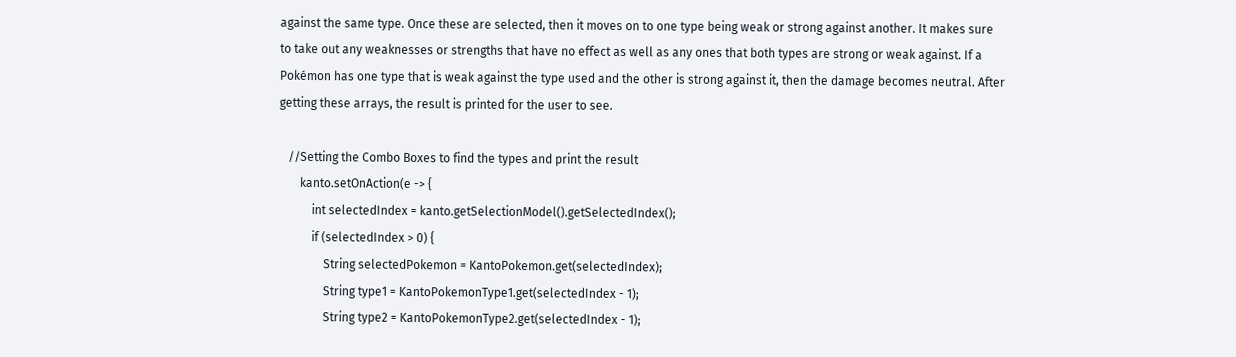against the same type. Once these are selected, then it moves on to one type being weak or strong against another. It makes sure to take out any weaknesses or strengths that have no effect as well as any ones that both types are strong or weak against. If a Pokémon has one type that is weak against the type used and the other is strong against it, then the damage becomes neutral. After getting these arrays, the result is printed for the user to see.

   //Setting the Combo Boxes to find the types and print the result
       kanto.setOnAction(e -> {
           int selectedIndex = kanto.getSelectionModel().getSelectedIndex();
           if (selectedIndex > 0) {
               String selectedPokemon = KantoPokemon.get(selectedIndex);
               String type1 = KantoPokemonType1.get(selectedIndex - 1);
               String type2 = KantoPokemonType2.get(selectedIndex - 1);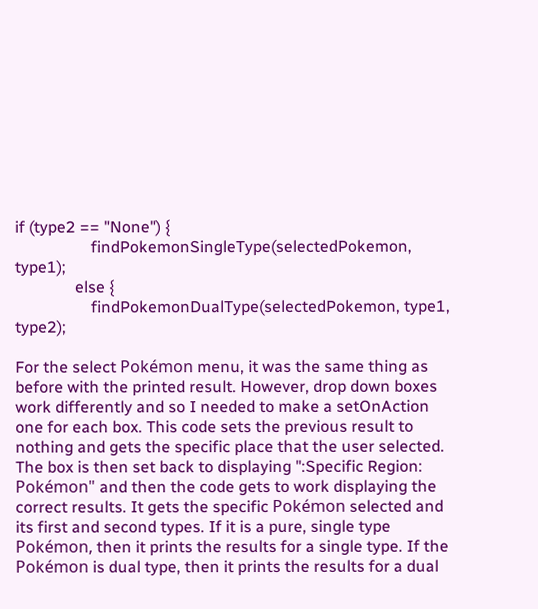if (type2 == "None") {
                   findPokemonSingleType(selectedPokemon, type1);
               else {
                   findPokemonDualType(selectedPokemon, type1, type2);

For the select Pokémon menu, it was the same thing as before with the printed result. However, drop down boxes work differently and so I needed to make a setOnAction one for each box. This code sets the previous result to nothing and gets the specific place that the user selected. The box is then set back to displaying ":Specific Region: Pokémon" and then the code gets to work displaying the correct results. It gets the specific Pokémon selected and its first and second types. If it is a pure, single type Pokémon, then it prints the results for a single type. If the Pokémon is dual type, then it prints the results for a dual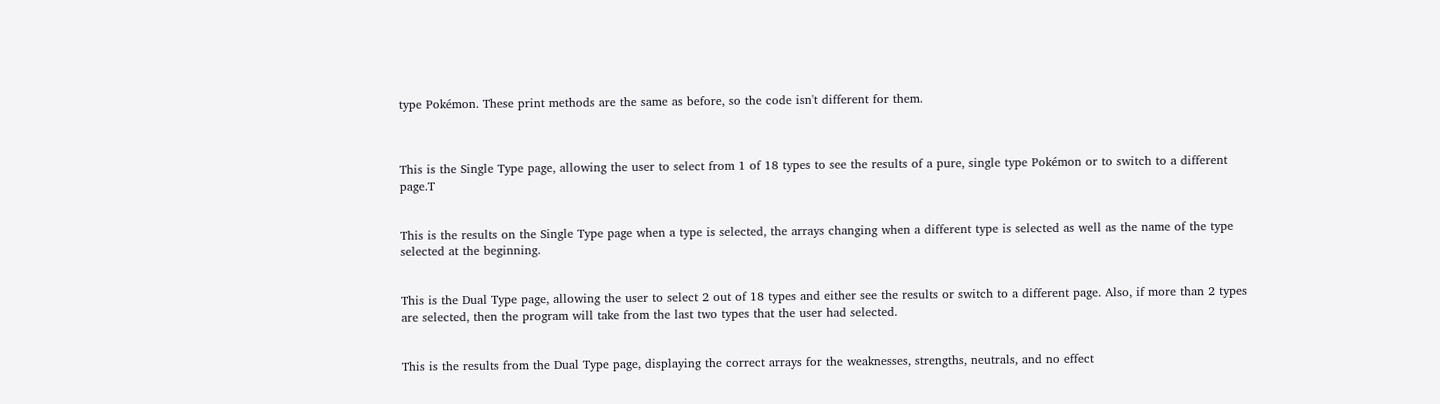type Pokémon. These print methods are the same as before, so the code isn't different for them.



This is the Single Type page, allowing the user to select from 1 of 18 types to see the results of a pure, single type Pokémon or to switch to a different page.T


This is the results on the Single Type page when a type is selected, the arrays changing when a different type is selected as well as the name of the type selected at the beginning.


This is the Dual Type page, allowing the user to select 2 out of 18 types and either see the results or switch to a different page. Also, if more than 2 types are selected, then the program will take from the last two types that the user had selected.


This is the results from the Dual Type page, displaying the correct arrays for the weaknesses, strengths, neutrals, and no effect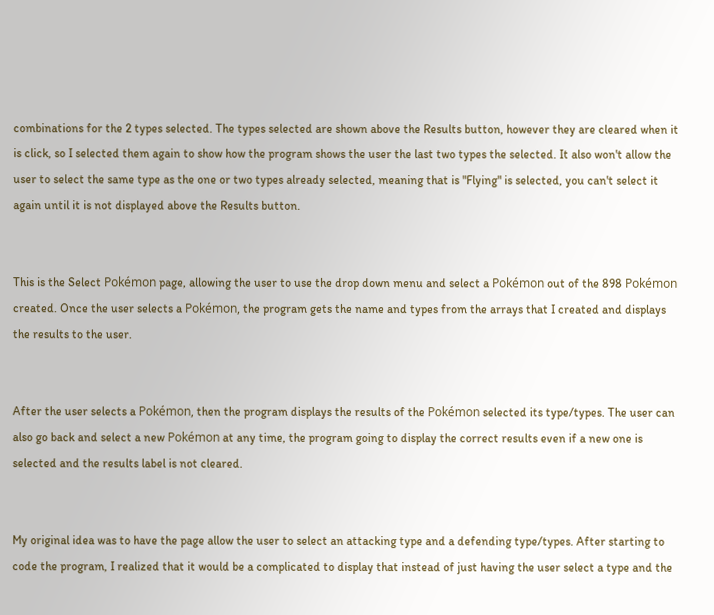combinations for the 2 types selected. The types selected are shown above the Results button, however they are cleared when it is click, so I selected them again to show how the program shows the user the last two types the selected. It also won't allow the user to select the same type as the one or two types already selected, meaning that is "Flying" is selected, you can't select it again until it is not displayed above the Results button.


This is the Select Pokémon page, allowing the user to use the drop down menu and select a Pokémon out of the 898 Pokémon created. Once the user selects a Pokémon, the program gets the name and types from the arrays that I created and displays the results to the user.


After the user selects a Pokémon, then the program displays the results of the Pokémon selected its type/types. The user can also go back and select a new Pokémon at any time, the program going to display the correct results even if a new one is selected and the results label is not cleared.


My original idea was to have the page allow the user to select an attacking type and a defending type/types. After starting to code the program, I realized that it would be a complicated to display that instead of just having the user select a type and the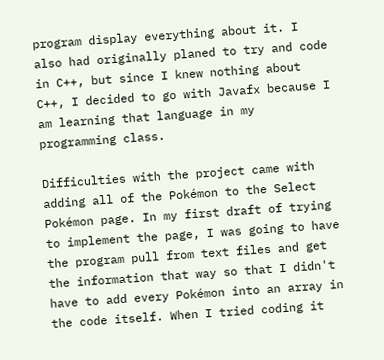program display everything about it. I also had originally planed to try and code in C++, but since I knew nothing about C++, I decided to go with Javafx because I am learning that language in my programming class.

Difficulties with the project came with adding all of the Pokémon to the Select Pokémon page. In my first draft of trying to implement the page, I was going to have the program pull from text files and get the information that way so that I didn't have to add every Pokémon into an array in the code itself. When I tried coding it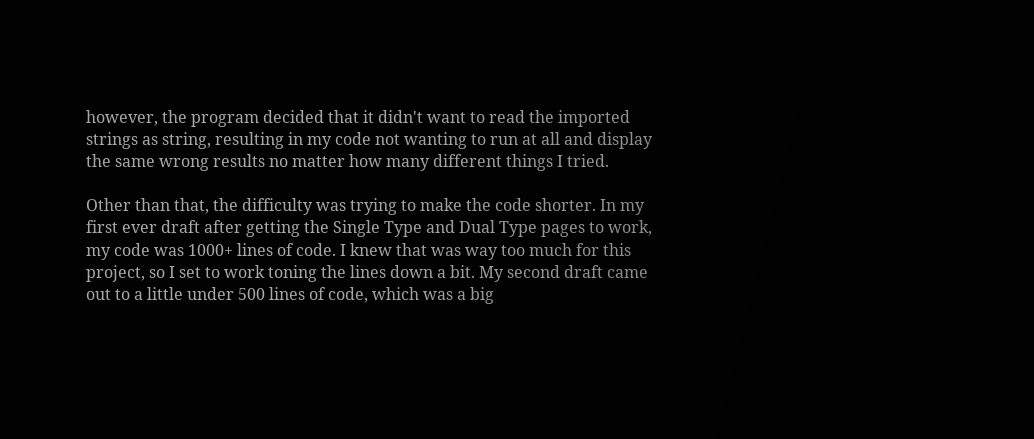however, the program decided that it didn't want to read the imported strings as string, resulting in my code not wanting to run at all and display the same wrong results no matter how many different things I tried.

Other than that, the difficulty was trying to make the code shorter. In my first ever draft after getting the Single Type and Dual Type pages to work, my code was 1000+ lines of code. I knew that was way too much for this project, so I set to work toning the lines down a bit. My second draft came out to a little under 500 lines of code, which was a big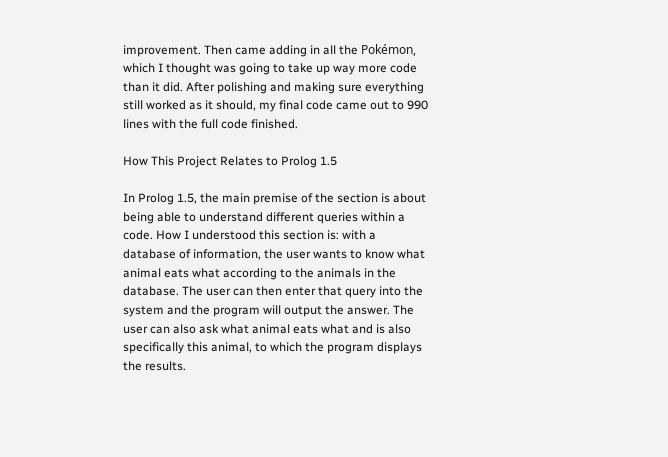improvement. Then came adding in all the Pokémon, which I thought was going to take up way more code than it did. After polishing and making sure everything still worked as it should, my final code came out to 990 lines with the full code finished.

How This Project Relates to Prolog 1.5

In Prolog 1.5, the main premise of the section is about being able to understand different queries within a code. How I understood this section is: with a database of information, the user wants to know what animal eats what according to the animals in the database. The user can then enter that query into the system and the program will output the answer. The user can also ask what animal eats what and is also specifically this animal, to which the program displays the results.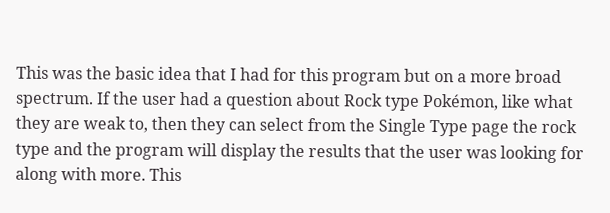This was the basic idea that I had for this program but on a more broad spectrum. If the user had a question about Rock type Pokémon, like what they are weak to, then they can select from the Single Type page the rock type and the program will display the results that the user was looking for along with more. This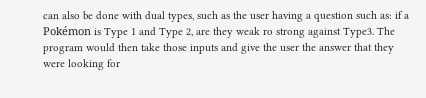can also be done with dual types, such as the user having a question such as: if a Pokémon is Type 1 and Type 2, are they weak ro strong against Type3. The program would then take those inputs and give the user the answer that they were looking for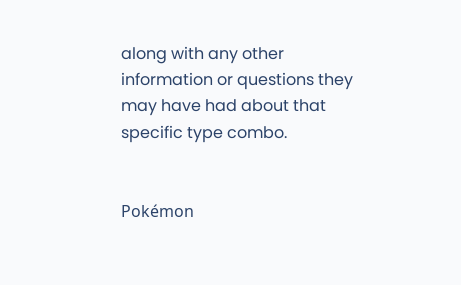along with any other information or questions they may have had about that specific type combo.


Pokémon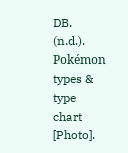DB. (n.d.). Pokémon types & type chart [Photo].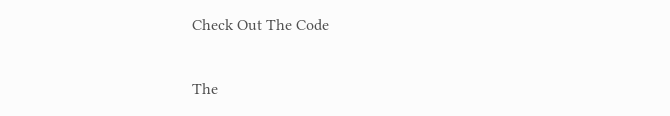Check Out The Code

The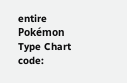entire Pokémon Type Chart code: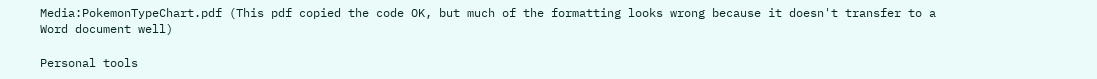Media:PokemonTypeChart.pdf (This pdf copied the code OK, but much of the formatting looks wrong because it doesn't transfer to a Word document well)

Personal tools